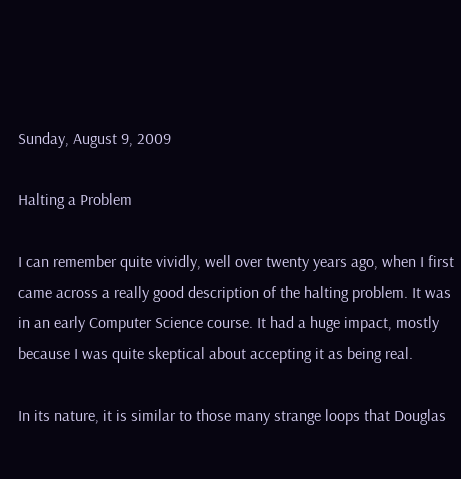Sunday, August 9, 2009

Halting a Problem

I can remember quite vividly, well over twenty years ago, when I first came across a really good description of the halting problem. It was in an early Computer Science course. It had a huge impact, mostly because I was quite skeptical about accepting it as being real.

In its nature, it is similar to those many strange loops that Douglas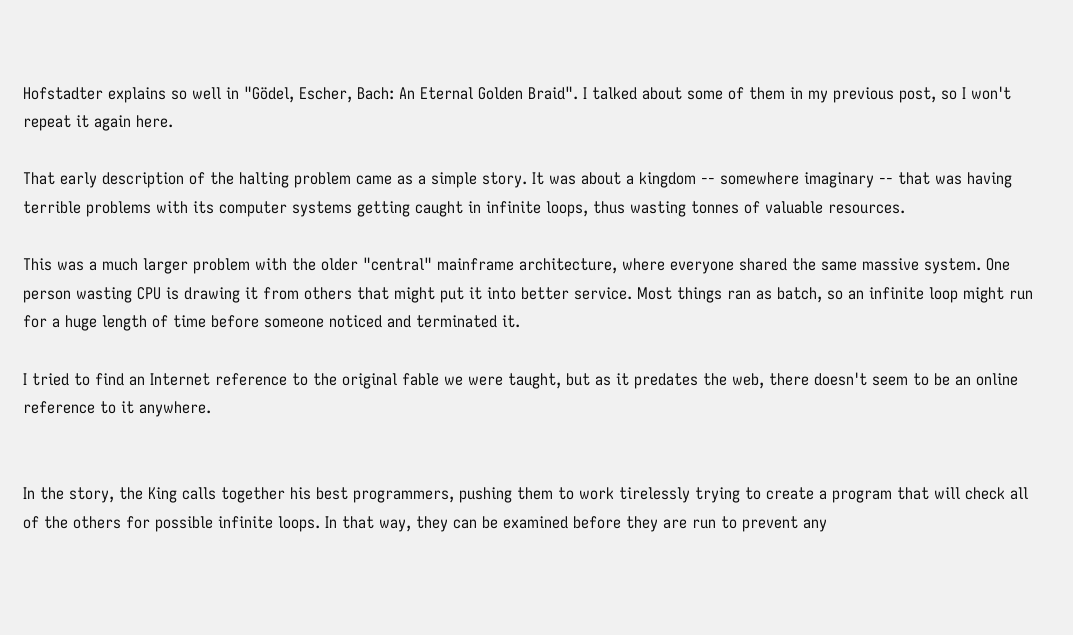Hofstadter explains so well in "Gödel, Escher, Bach: An Eternal Golden Braid". I talked about some of them in my previous post, so I won't repeat it again here.

That early description of the halting problem came as a simple story. It was about a kingdom -- somewhere imaginary -- that was having terrible problems with its computer systems getting caught in infinite loops, thus wasting tonnes of valuable resources.

This was a much larger problem with the older "central" mainframe architecture, where everyone shared the same massive system. One person wasting CPU is drawing it from others that might put it into better service. Most things ran as batch, so an infinite loop might run for a huge length of time before someone noticed and terminated it.

I tried to find an Internet reference to the original fable we were taught, but as it predates the web, there doesn't seem to be an online reference to it anywhere.


In the story, the King calls together his best programmers, pushing them to work tirelessly trying to create a program that will check all of the others for possible infinite loops. In that way, they can be examined before they are run to prevent any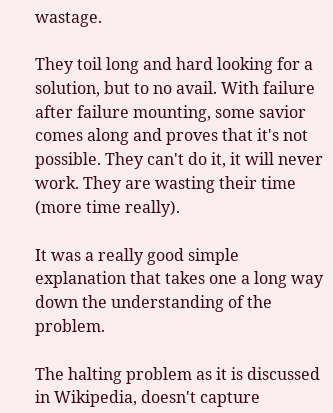wastage.

They toil long and hard looking for a solution, but to no avail. With failure after failure mounting, some savior comes along and proves that it's not possible. They can't do it, it will never work. They are wasting their time (more time really).

It was a really good simple explanation that takes one a long way down the understanding of the problem.

The halting problem as it is discussed in Wikipedia, doesn't capture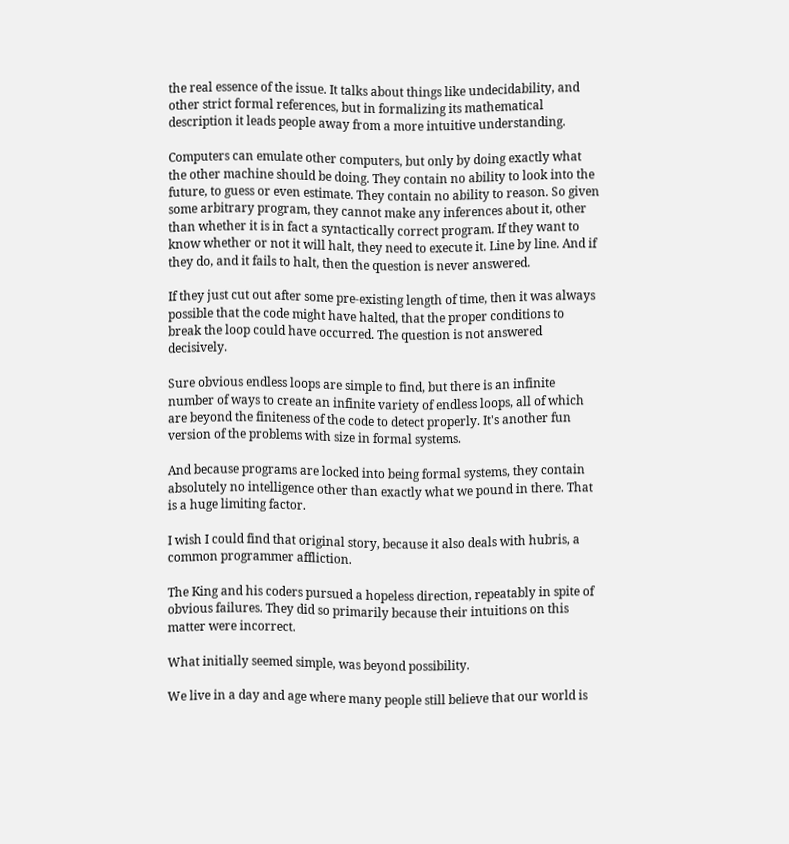the real essence of the issue. It talks about things like undecidability, and other strict formal references, but in formalizing its mathematical description it leads people away from a more intuitive understanding.

Computers can emulate other computers, but only by doing exactly what the other machine should be doing. They contain no ability to look into the future, to guess or even estimate. They contain no ability to reason. So given some arbitrary program, they cannot make any inferences about it, other than whether it is in fact a syntactically correct program. If they want to know whether or not it will halt, they need to execute it. Line by line. And if they do, and it fails to halt, then the question is never answered.

If they just cut out after some pre-existing length of time, then it was always possible that the code might have halted, that the proper conditions to break the loop could have occurred. The question is not answered decisively.

Sure obvious endless loops are simple to find, but there is an infinite number of ways to create an infinite variety of endless loops, all of which are beyond the finiteness of the code to detect properly. It's another fun version of the problems with size in formal systems.

And because programs are locked into being formal systems, they contain absolutely no intelligence other than exactly what we pound in there. That is a huge limiting factor.

I wish I could find that original story, because it also deals with hubris, a common programmer affliction.

The King and his coders pursued a hopeless direction, repeatably in spite of obvious failures. They did so primarily because their intuitions on this matter were incorrect.

What initially seemed simple, was beyond possibility.

We live in a day and age where many people still believe that our world is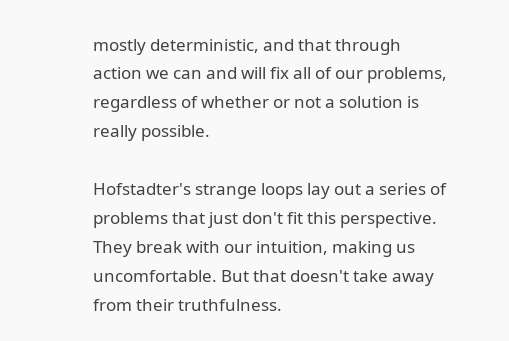mostly deterministic, and that through action we can and will fix all of our problems, regardless of whether or not a solution is really possible.

Hofstadter's strange loops lay out a series of problems that just don't fit this perspective. They break with our intuition, making us uncomfortable. But that doesn't take away from their truthfulness.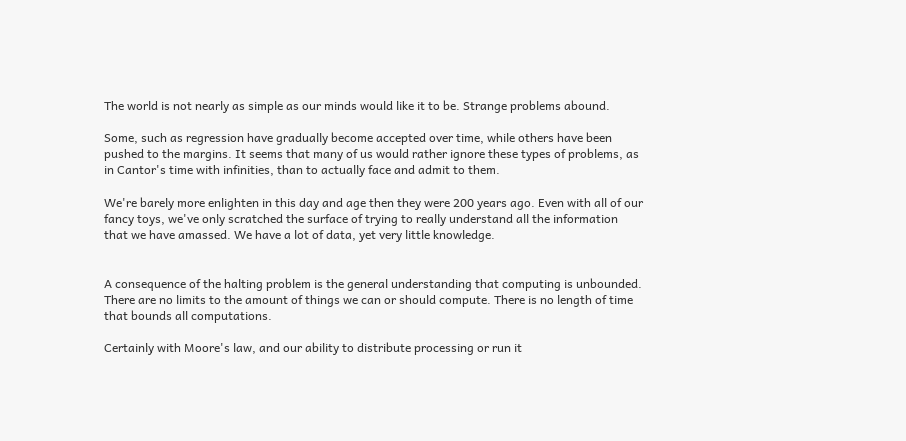The world is not nearly as simple as our minds would like it to be. Strange problems abound.

Some, such as regression have gradually become accepted over time, while others have been pushed to the margins. It seems that many of us would rather ignore these types of problems, as in Cantor's time with infinities, than to actually face and admit to them.

We're barely more enlighten in this day and age then they were 200 years ago. Even with all of our fancy toys, we've only scratched the surface of trying to really understand all the information that we have amassed. We have a lot of data, yet very little knowledge.


A consequence of the halting problem is the general understanding that computing is unbounded. There are no limits to the amount of things we can or should compute. There is no length of time that bounds all computations.

Certainly with Moore's law, and our ability to distribute processing or run it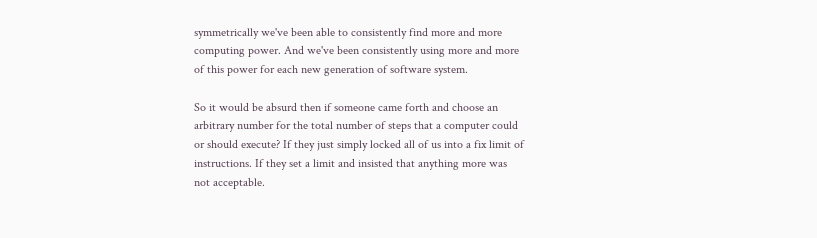symmetrically we've been able to consistently find more and more computing power. And we've been consistently using more and more of this power for each new generation of software system.

So it would be absurd then if someone came forth and choose an arbitrary number for the total number of steps that a computer could or should execute? If they just simply locked all of us into a fix limit of instructions. If they set a limit and insisted that anything more was not acceptable.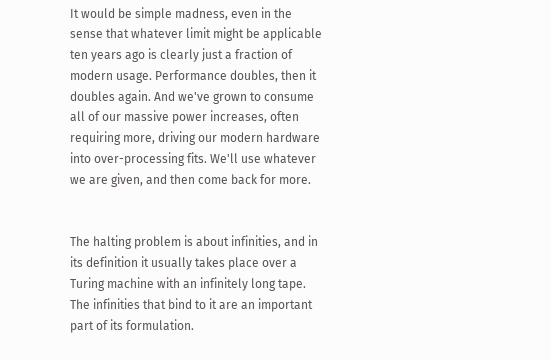It would be simple madness, even in the sense that whatever limit might be applicable ten years ago is clearly just a fraction of modern usage. Performance doubles, then it doubles again. And we've grown to consume all of our massive power increases, often requiring more, driving our modern hardware into over-processing fits. We'll use whatever we are given, and then come back for more.


The halting problem is about infinities, and in its definition it usually takes place over a Turing machine with an infinitely long tape. The infinities that bind to it are an important part of its formulation.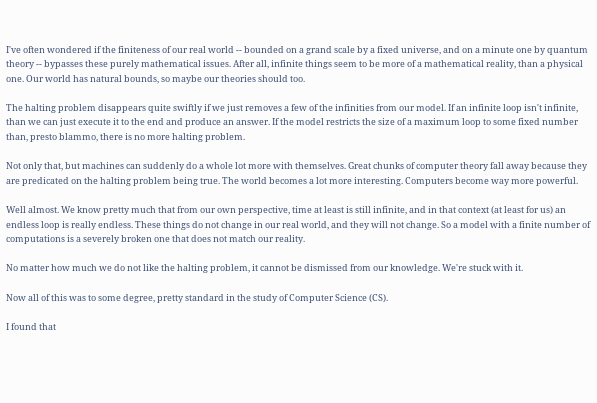I've often wondered if the finiteness of our real world -- bounded on a grand scale by a fixed universe, and on a minute one by quantum theory -- bypasses these purely mathematical issues. After all, infinite things seem to be more of a mathematical reality, than a physical one. Our world has natural bounds, so maybe our theories should too.

The halting problem disappears quite swiftly if we just removes a few of the infinities from our model. If an infinite loop isn't infinite, than we can just execute it to the end and produce an answer. If the model restricts the size of a maximum loop to some fixed number than, presto blammo, there is no more halting problem.

Not only that, but machines can suddenly do a whole lot more with themselves. Great chunks of computer theory fall away because they are predicated on the halting problem being true. The world becomes a lot more interesting. Computers become way more powerful.

Well almost. We know pretty much that from our own perspective, time at least is still infinite, and in that context (at least for us) an endless loop is really endless. These things do not change in our real world, and they will not change. So a model with a finite number of computations is a severely broken one that does not match our reality.

No matter how much we do not like the halting problem, it cannot be dismissed from our knowledge. We're stuck with it.

Now all of this was to some degree, pretty standard in the study of Computer Science (CS).

I found that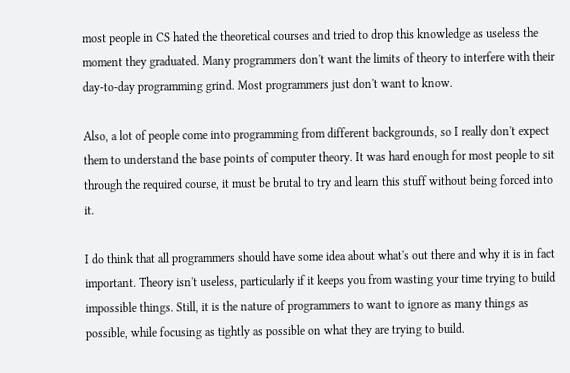most people in CS hated the theoretical courses and tried to drop this knowledge as useless the moment they graduated. Many programmers don't want the limits of theory to interfere with their day-to-day programming grind. Most programmers just don't want to know.

Also, a lot of people come into programming from different backgrounds, so I really don't expect them to understand the base points of computer theory. It was hard enough for most people to sit through the required course, it must be brutal to try and learn this stuff without being forced into it.

I do think that all programmers should have some idea about what's out there and why it is in fact important. Theory isn't useless, particularly if it keeps you from wasting your time trying to build impossible things. Still, it is the nature of programmers to want to ignore as many things as possible, while focusing as tightly as possible on what they are trying to build.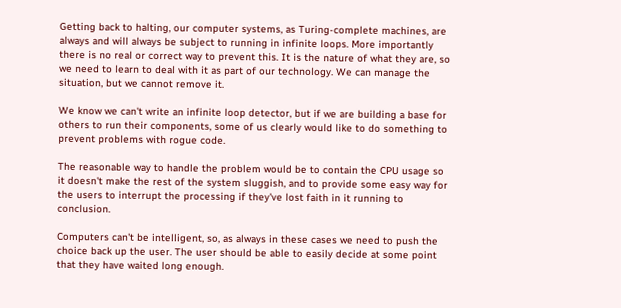Getting back to halting, our computer systems, as Turing-complete machines, are always and will always be subject to running in infinite loops. More importantly there is no real or correct way to prevent this. It is the nature of what they are, so we need to learn to deal with it as part of our technology. We can manage the situation, but we cannot remove it.

We know we can't write an infinite loop detector, but if we are building a base for others to run their components, some of us clearly would like to do something to prevent problems with rogue code.

The reasonable way to handle the problem would be to contain the CPU usage so it doesn't make the rest of the system sluggish, and to provide some easy way for the users to interrupt the processing if they've lost faith in it running to conclusion.

Computers can't be intelligent, so, as always in these cases we need to push the choice back up the user. The user should be able to easily decide at some point that they have waited long enough.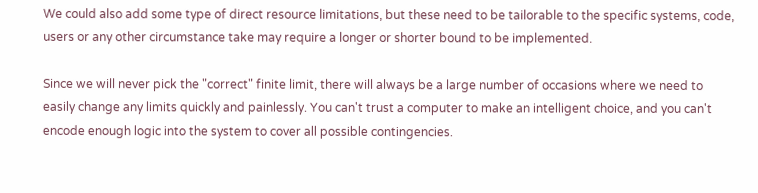We could also add some type of direct resource limitations, but these need to be tailorable to the specific systems, code, users or any other circumstance take may require a longer or shorter bound to be implemented.

Since we will never pick the "correct" finite limit, there will always be a large number of occasions where we need to easily change any limits quickly and painlessly. You can't trust a computer to make an intelligent choice, and you can't encode enough logic into the system to cover all possible contingencies.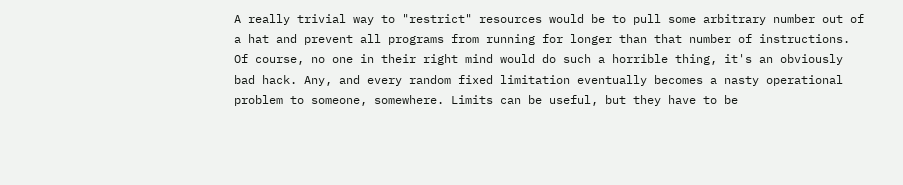A really trivial way to "restrict" resources would be to pull some arbitrary number out of a hat and prevent all programs from running for longer than that number of instructions. Of course, no one in their right mind would do such a horrible thing, it's an obviously bad hack. Any, and every random fixed limitation eventually becomes a nasty operational problem to someone, somewhere. Limits can be useful, but they have to be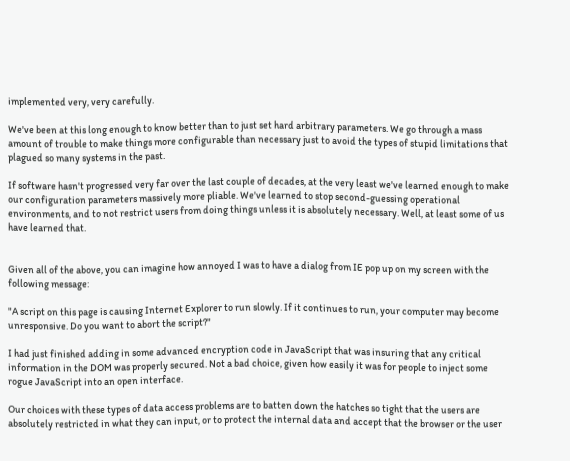implemented very, very carefully.

We've been at this long enough to know better than to just set hard arbitrary parameters. We go through a mass amount of trouble to make things more configurable than necessary just to avoid the types of stupid limitations that plagued so many systems in the past.

If software hasn't progressed very far over the last couple of decades, at the very least we've learned enough to make our configuration parameters massively more pliable. We've learned to stop second-guessing operational environments, and to not restrict users from doing things unless it is absolutely necessary. Well, at least some of us have learned that.


Given all of the above, you can imagine how annoyed I was to have a dialog from IE pop up on my screen with the following message:

"A script on this page is causing Internet Explorer to run slowly. If it continues to run, your computer may become unresponsive. Do you want to abort the script?"

I had just finished adding in some advanced encryption code in JavaScript that was insuring that any critical information in the DOM was properly secured. Not a bad choice, given how easily it was for people to inject some rogue JavaScript into an open interface.

Our choices with these types of data access problems are to batten down the hatches so tight that the users are absolutely restricted in what they can input, or to protect the internal data and accept that the browser or the user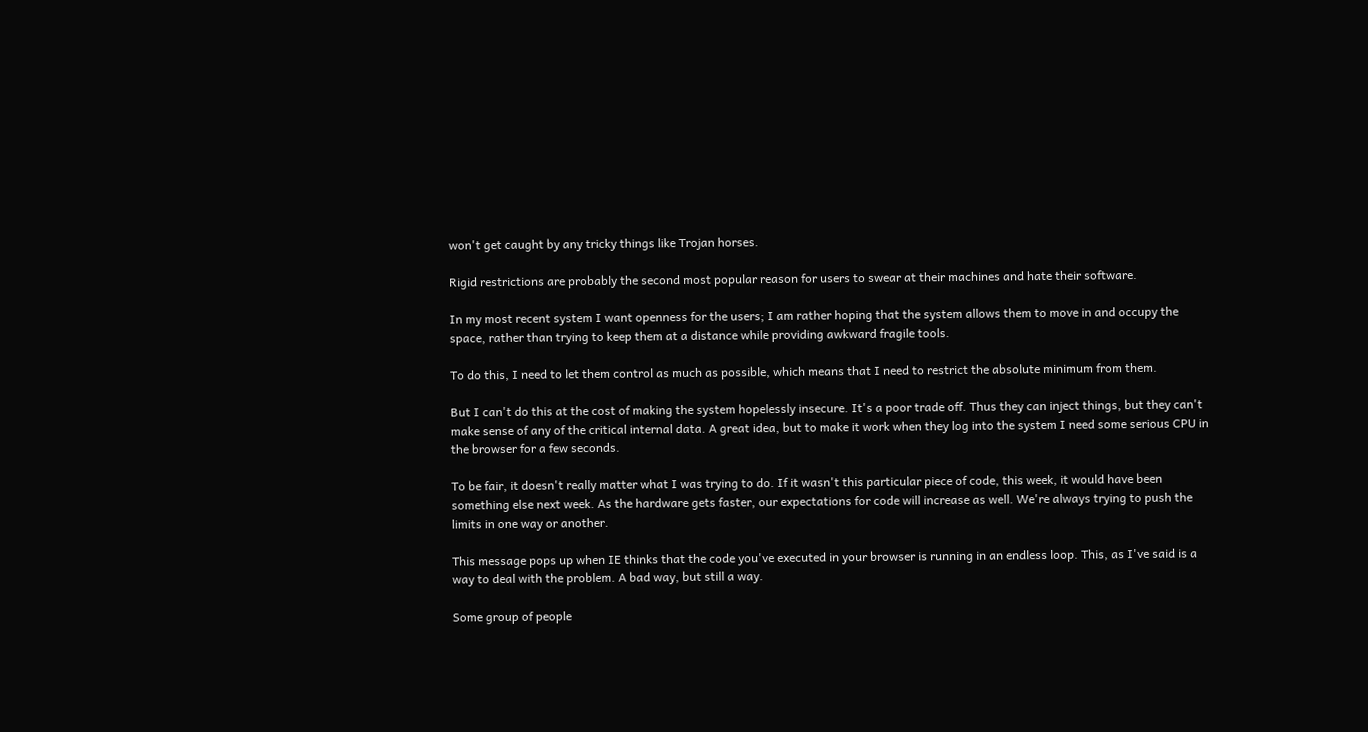won't get caught by any tricky things like Trojan horses.

Rigid restrictions are probably the second most popular reason for users to swear at their machines and hate their software.

In my most recent system I want openness for the users; I am rather hoping that the system allows them to move in and occupy the space, rather than trying to keep them at a distance while providing awkward fragile tools.

To do this, I need to let them control as much as possible, which means that I need to restrict the absolute minimum from them.

But I can't do this at the cost of making the system hopelessly insecure. It's a poor trade off. Thus they can inject things, but they can't make sense of any of the critical internal data. A great idea, but to make it work when they log into the system I need some serious CPU in the browser for a few seconds.

To be fair, it doesn't really matter what I was trying to do. If it wasn't this particular piece of code, this week, it would have been something else next week. As the hardware gets faster, our expectations for code will increase as well. We're always trying to push the limits in one way or another.

This message pops up when IE thinks that the code you've executed in your browser is running in an endless loop. This, as I've said is a way to deal with the problem. A bad way, but still a way.

Some group of people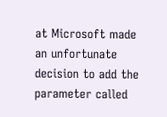at Microsoft made an unfortunate decision to add the parameter called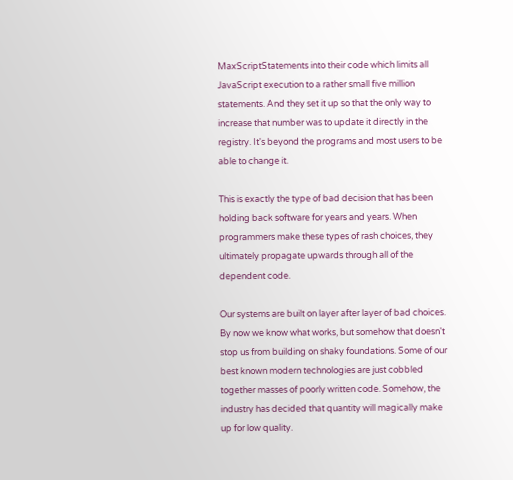MaxScriptStatements into their code which limits all JavaScript execution to a rather small five million statements. And they set it up so that the only way to increase that number was to update it directly in the registry. It's beyond the programs and most users to be able to change it.

This is exactly the type of bad decision that has been holding back software for years and years. When programmers make these types of rash choices, they ultimately propagate upwards through all of the dependent code.

Our systems are built on layer after layer of bad choices. By now we know what works, but somehow that doesn't stop us from building on shaky foundations. Some of our best known modern technologies are just cobbled together masses of poorly written code. Somehow, the industry has decided that quantity will magically make up for low quality.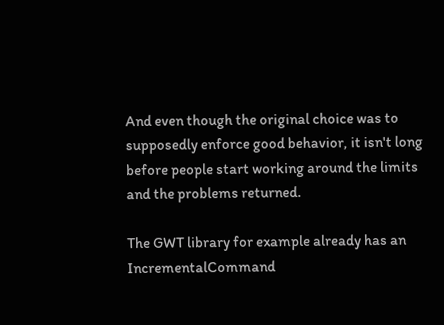And even though the original choice was to supposedly enforce good behavior, it isn't long before people start working around the limits and the problems returned.

The GWT library for example already has an IncrementalCommand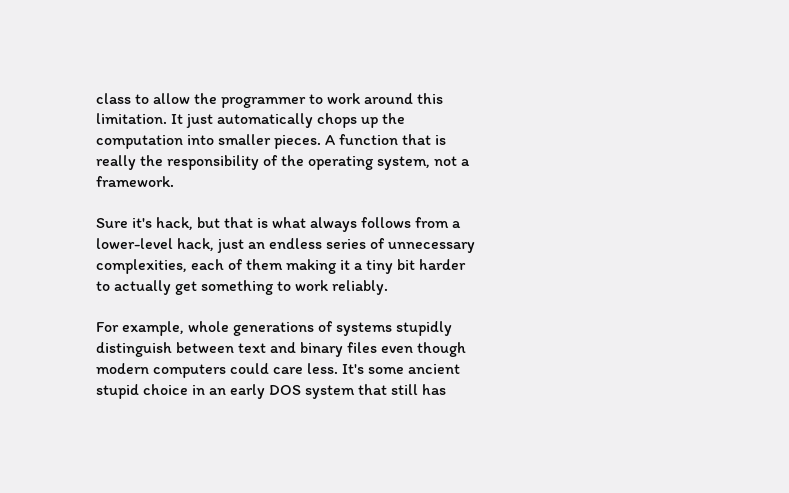class to allow the programmer to work around this limitation. It just automatically chops up the computation into smaller pieces. A function that is really the responsibility of the operating system, not a framework.

Sure it's hack, but that is what always follows from a lower-level hack, just an endless series of unnecessary complexities, each of them making it a tiny bit harder to actually get something to work reliably.

For example, whole generations of systems stupidly distinguish between text and binary files even though modern computers could care less. It's some ancient stupid choice in an early DOS system that still has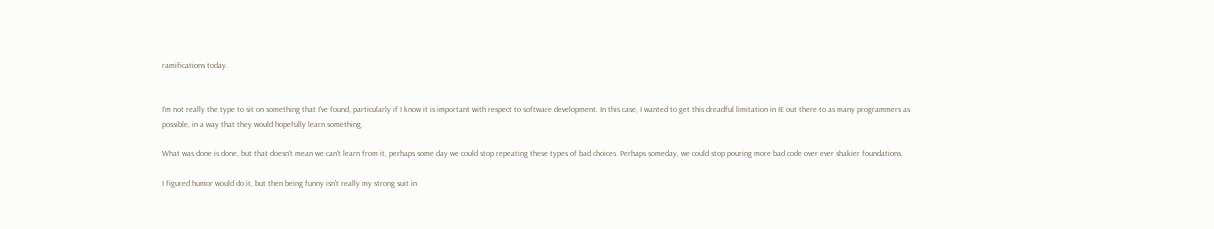ramifications today.


I'm not really the type to sit on something that I've found, particularly if I know it is important with respect to software development. In this case, I wanted to get this dreadful limitation in IE out there to as many programmers as possible, in a way that they would hopefully learn something.

What was done is done, but that doesn't mean we can't learn from it, perhaps some day we could stop repeating these types of bad choices. Perhaps someday, we could stop pouring more bad code over ever shakier foundations.

I figured humor would do it, but then being funny isn't really my strong suit in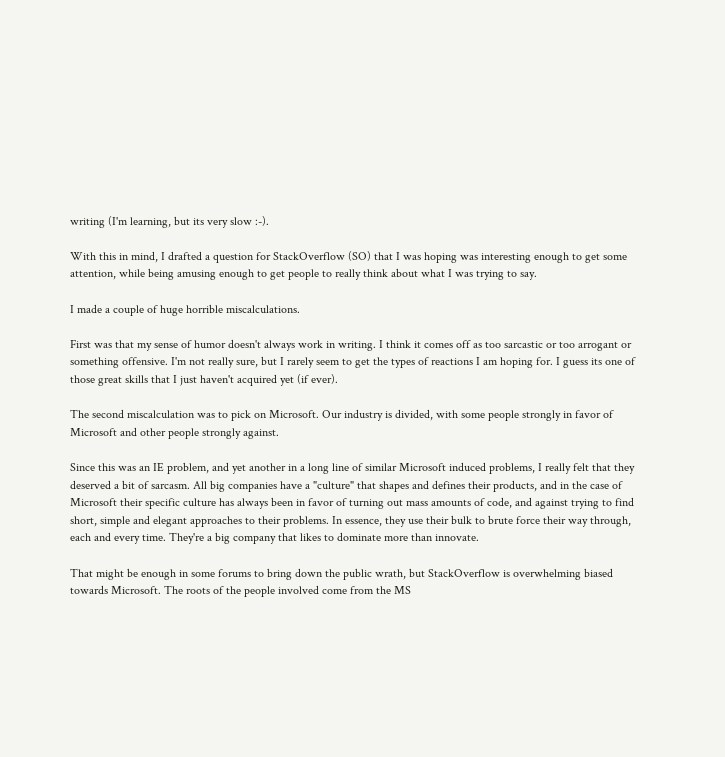writing (I'm learning, but its very slow :-).

With this in mind, I drafted a question for StackOverflow (SO) that I was hoping was interesting enough to get some attention, while being amusing enough to get people to really think about what I was trying to say.

I made a couple of huge horrible miscalculations.

First was that my sense of humor doesn't always work in writing. I think it comes off as too sarcastic or too arrogant or something offensive. I'm not really sure, but I rarely seem to get the types of reactions I am hoping for. I guess its one of those great skills that I just haven't acquired yet (if ever).

The second miscalculation was to pick on Microsoft. Our industry is divided, with some people strongly in favor of Microsoft and other people strongly against.

Since this was an IE problem, and yet another in a long line of similar Microsoft induced problems, I really felt that they deserved a bit of sarcasm. All big companies have a "culture" that shapes and defines their products, and in the case of Microsoft their specific culture has always been in favor of turning out mass amounts of code, and against trying to find short, simple and elegant approaches to their problems. In essence, they use their bulk to brute force their way through, each and every time. They're a big company that likes to dominate more than innovate.

That might be enough in some forums to bring down the public wrath, but StackOverflow is overwhelming biased towards Microsoft. The roots of the people involved come from the MS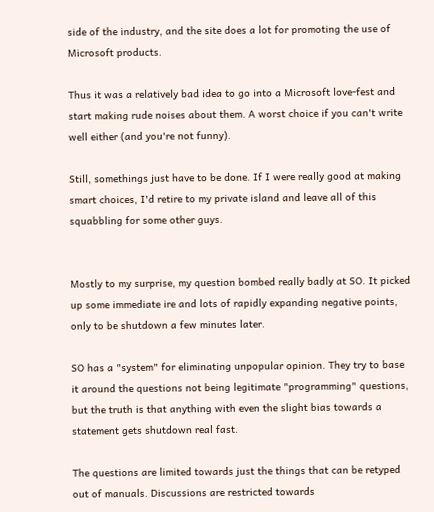side of the industry, and the site does a lot for promoting the use of Microsoft products.

Thus it was a relatively bad idea to go into a Microsoft love-fest and start making rude noises about them. A worst choice if you can't write well either (and you're not funny).

Still, somethings just have to be done. If I were really good at making smart choices, I'd retire to my private island and leave all of this squabbling for some other guys.


Mostly to my surprise, my question bombed really badly at SO. It picked up some immediate ire and lots of rapidly expanding negative points, only to be shutdown a few minutes later.

SO has a "system" for eliminating unpopular opinion. They try to base it around the questions not being legitimate "programming" questions, but the truth is that anything with even the slight bias towards a statement gets shutdown real fast.

The questions are limited towards just the things that can be retyped out of manuals. Discussions are restricted towards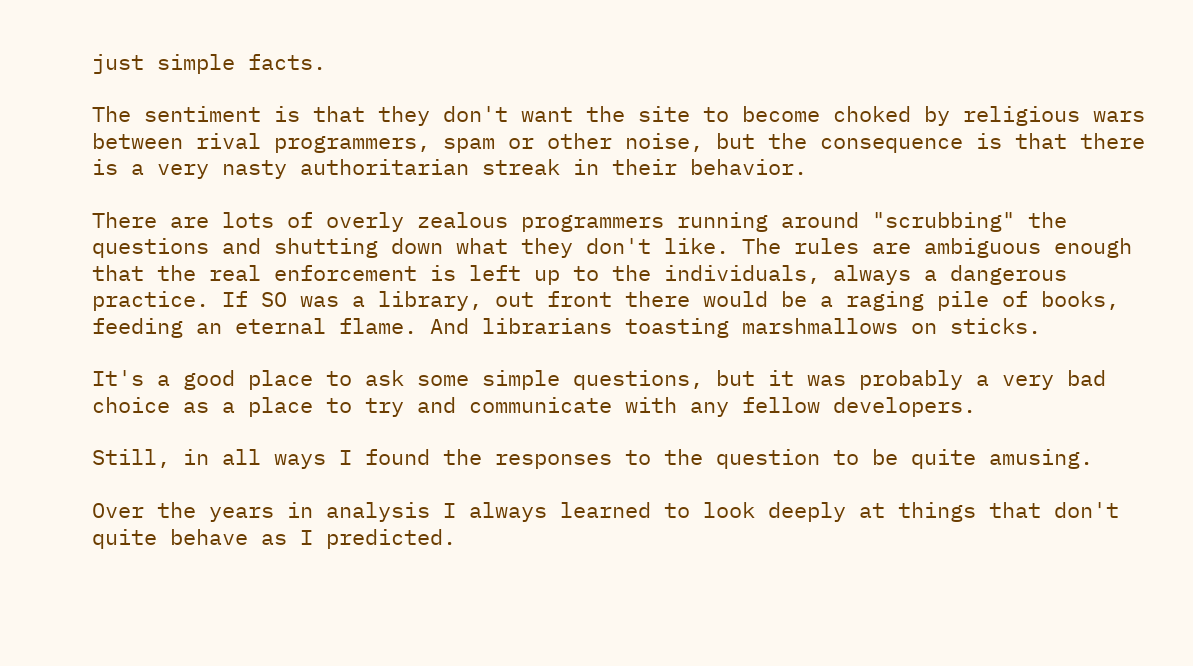just simple facts.

The sentiment is that they don't want the site to become choked by religious wars between rival programmers, spam or other noise, but the consequence is that there is a very nasty authoritarian streak in their behavior.

There are lots of overly zealous programmers running around "scrubbing" the questions and shutting down what they don't like. The rules are ambiguous enough that the real enforcement is left up to the individuals, always a dangerous practice. If SO was a library, out front there would be a raging pile of books, feeding an eternal flame. And librarians toasting marshmallows on sticks.

It's a good place to ask some simple questions, but it was probably a very bad choice as a place to try and communicate with any fellow developers.

Still, in all ways I found the responses to the question to be quite amusing.

Over the years in analysis I always learned to look deeply at things that don't quite behave as I predicted.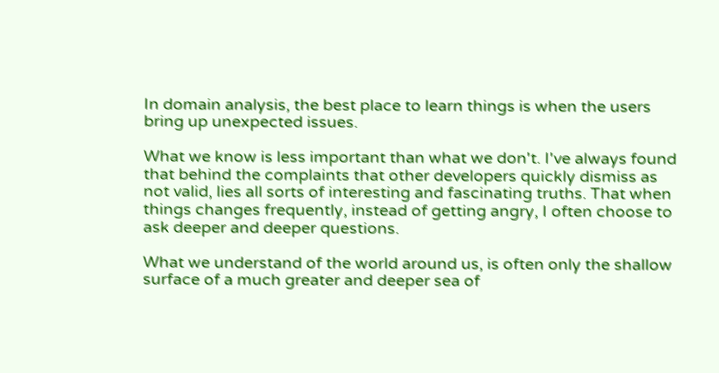In domain analysis, the best place to learn things is when the users bring up unexpected issues.

What we know is less important than what we don't. I've always found that behind the complaints that other developers quickly dismiss as not valid, lies all sorts of interesting and fascinating truths. That when things changes frequently, instead of getting angry, I often choose to ask deeper and deeper questions.

What we understand of the world around us, is often only the shallow surface of a much greater and deeper sea of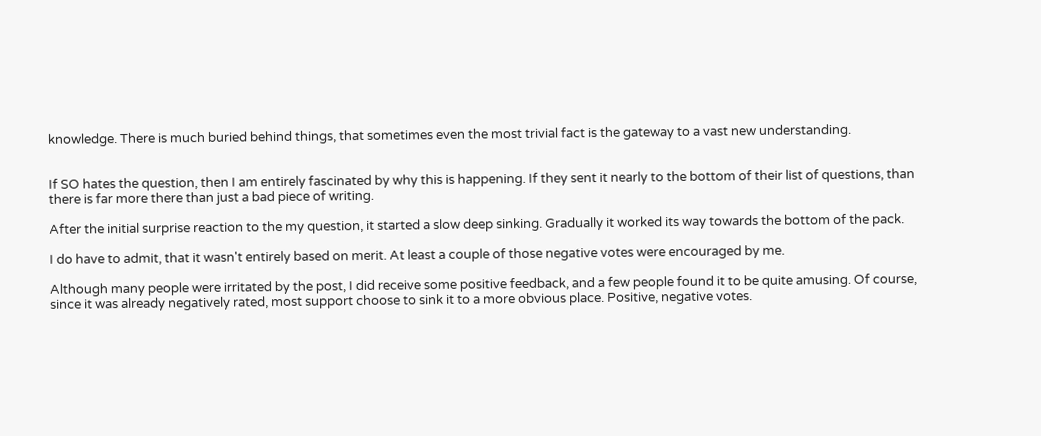knowledge. There is much buried behind things, that sometimes even the most trivial fact is the gateway to a vast new understanding.


If SO hates the question, then I am entirely fascinated by why this is happening. If they sent it nearly to the bottom of their list of questions, than there is far more there than just a bad piece of writing.

After the initial surprise reaction to the my question, it started a slow deep sinking. Gradually it worked its way towards the bottom of the pack.

I do have to admit, that it wasn't entirely based on merit. At least a couple of those negative votes were encouraged by me.

Although many people were irritated by the post, I did receive some positive feedback, and a few people found it to be quite amusing. Of course, since it was already negatively rated, most support choose to sink it to a more obvious place. Positive, negative votes.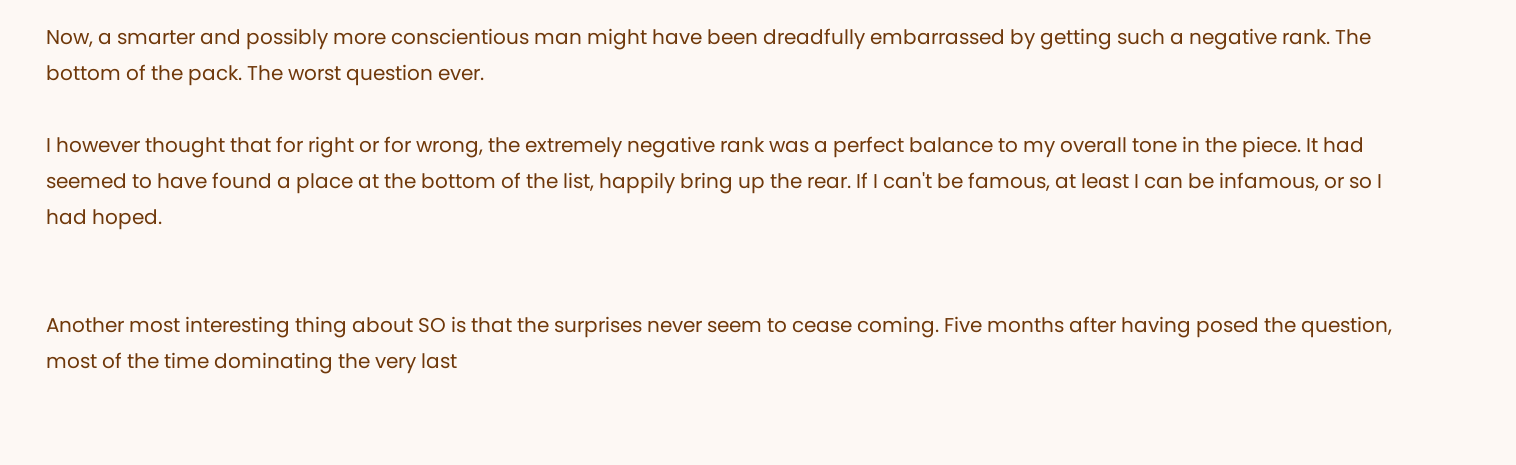Now, a smarter and possibly more conscientious man might have been dreadfully embarrassed by getting such a negative rank. The bottom of the pack. The worst question ever.

I however thought that for right or for wrong, the extremely negative rank was a perfect balance to my overall tone in the piece. It had seemed to have found a place at the bottom of the list, happily bring up the rear. If I can't be famous, at least I can be infamous, or so I had hoped.


Another most interesting thing about SO is that the surprises never seem to cease coming. Five months after having posed the question, most of the time dominating the very last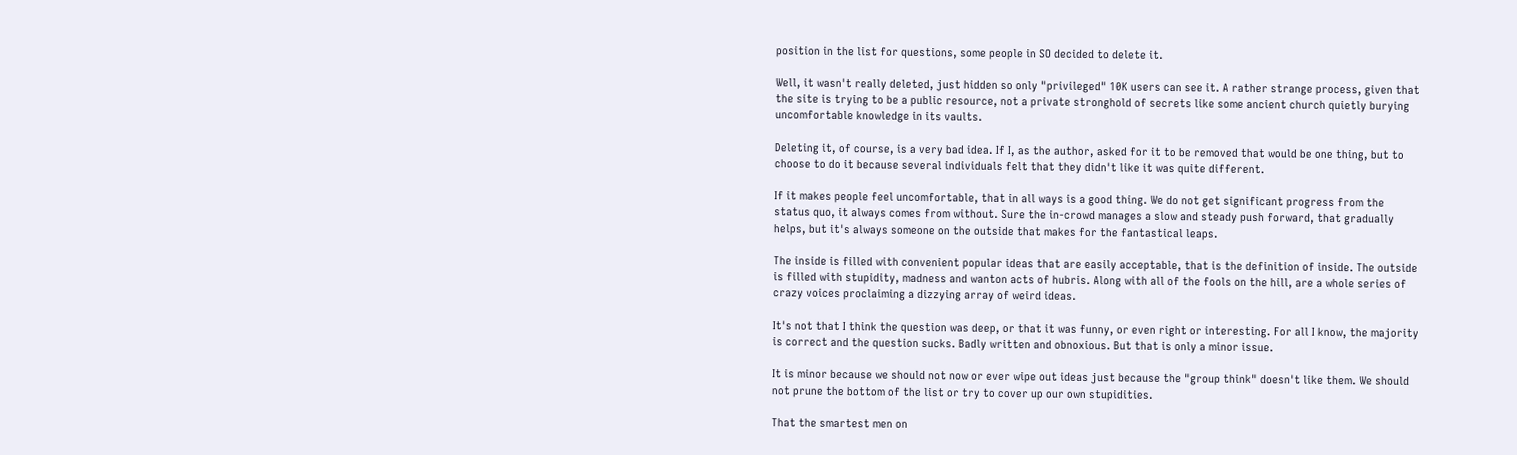position in the list for questions, some people in SO decided to delete it.

Well, it wasn't really deleted, just hidden so only "privileged" 10K users can see it. A rather strange process, given that the site is trying to be a public resource, not a private stronghold of secrets like some ancient church quietly burying uncomfortable knowledge in its vaults.

Deleting it, of course, is a very bad idea. If I, as the author, asked for it to be removed that would be one thing, but to choose to do it because several individuals felt that they didn't like it was quite different.

If it makes people feel uncomfortable, that in all ways is a good thing. We do not get significant progress from the status quo, it always comes from without. Sure the in-crowd manages a slow and steady push forward, that gradually helps, but it's always someone on the outside that makes for the fantastical leaps.

The inside is filled with convenient popular ideas that are easily acceptable, that is the definition of inside. The outside is filled with stupidity, madness and wanton acts of hubris. Along with all of the fools on the hill, are a whole series of crazy voices proclaiming a dizzying array of weird ideas.

It's not that I think the question was deep, or that it was funny, or even right or interesting. For all I know, the majority is correct and the question sucks. Badly written and obnoxious. But that is only a minor issue.

It is minor because we should not now or ever wipe out ideas just because the "group think" doesn't like them. We should not prune the bottom of the list or try to cover up our own stupidities.

That the smartest men on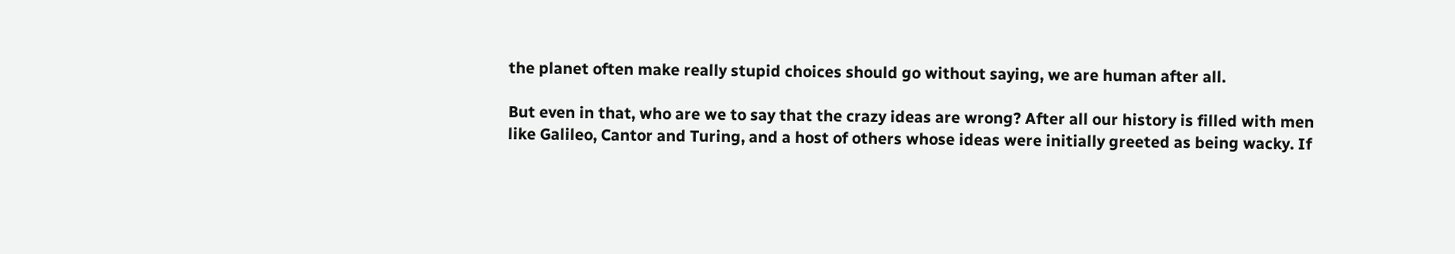the planet often make really stupid choices should go without saying, we are human after all.

But even in that, who are we to say that the crazy ideas are wrong? After all our history is filled with men like Galileo, Cantor and Turing, and a host of others whose ideas were initially greeted as being wacky. If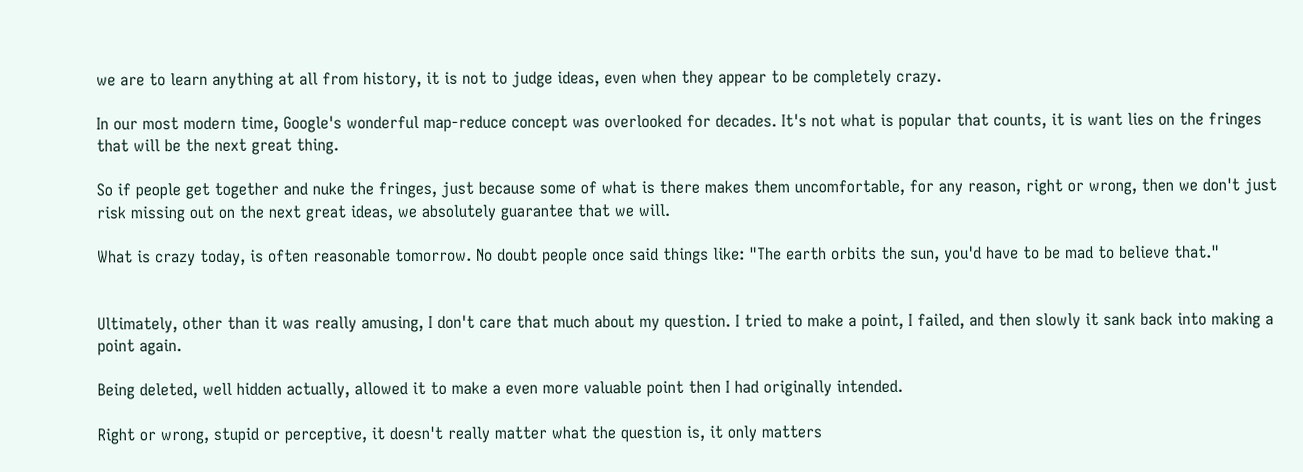we are to learn anything at all from history, it is not to judge ideas, even when they appear to be completely crazy.

In our most modern time, Google's wonderful map-reduce concept was overlooked for decades. It's not what is popular that counts, it is want lies on the fringes that will be the next great thing.

So if people get together and nuke the fringes, just because some of what is there makes them uncomfortable, for any reason, right or wrong, then we don't just risk missing out on the next great ideas, we absolutely guarantee that we will.

What is crazy today, is often reasonable tomorrow. No doubt people once said things like: "The earth orbits the sun, you'd have to be mad to believe that."


Ultimately, other than it was really amusing, I don't care that much about my question. I tried to make a point, I failed, and then slowly it sank back into making a point again.

Being deleted, well hidden actually, allowed it to make a even more valuable point then I had originally intended.

Right or wrong, stupid or perceptive, it doesn't really matter what the question is, it only matters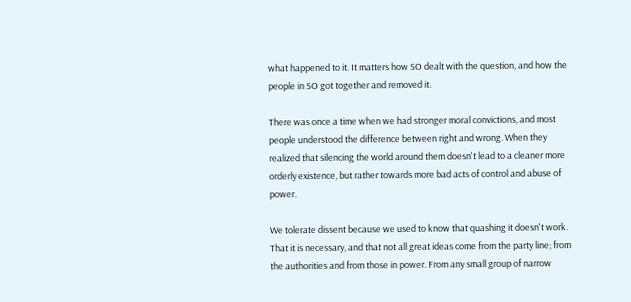what happened to it. It matters how SO dealt with the question, and how the people in SO got together and removed it.

There was once a time when we had stronger moral convictions, and most people understood the difference between right and wrong. When they realized that silencing the world around them doesn't lead to a cleaner more orderly existence, but rather towards more bad acts of control and abuse of power.

We tolerate dissent because we used to know that quashing it doesn't work. That it is necessary, and that not all great ideas come from the party line; from the authorities and from those in power. From any small group of narrow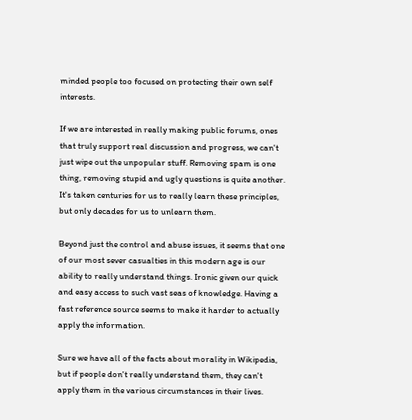minded people too focused on protecting their own self interests.

If we are interested in really making public forums, ones that truly support real discussion and progress, we can't just wipe out the unpopular stuff. Removing spam is one thing, removing stupid and ugly questions is quite another. It's taken centuries for us to really learn these principles, but only decades for us to unlearn them.

Beyond just the control and abuse issues, it seems that one of our most sever casualties in this modern age is our ability to really understand things. Ironic given our quick and easy access to such vast seas of knowledge. Having a fast reference source seems to make it harder to actually apply the information.

Sure we have all of the facts about morality in Wikipedia, but if people don't really understand them, they can't apply them in the various circumstances in their lives.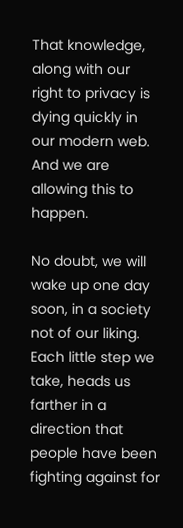That knowledge, along with our right to privacy is dying quickly in our modern web. And we are allowing this to happen.

No doubt, we will wake up one day soon, in a society not of our liking. Each little step we take, heads us farther in a direction that people have been fighting against for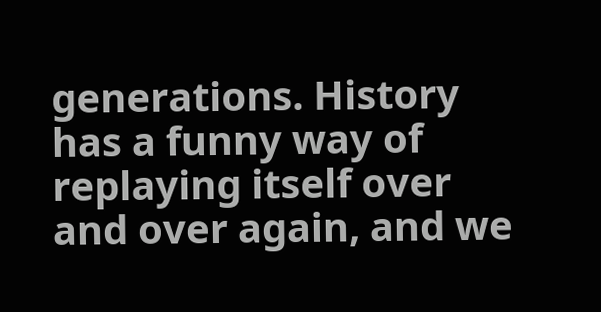generations. History has a funny way of replaying itself over and over again, and we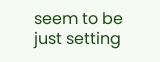seem to be just setting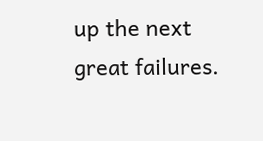up the next great failures.